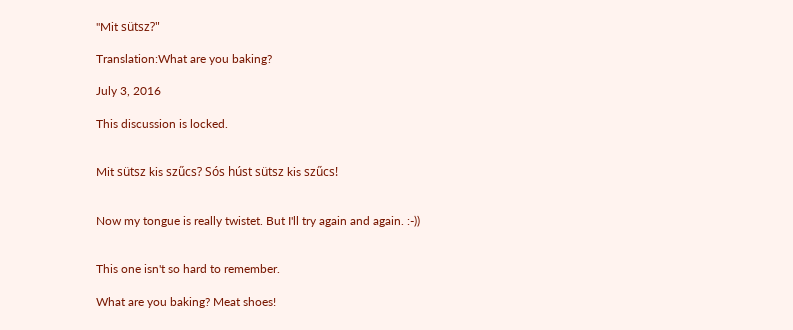"Mit sütsz?"

Translation:What are you baking?

July 3, 2016

This discussion is locked.


Mit sütsz kis szűcs? Sós húst sütsz kis szűcs!


Now my tongue is really twistet. But I'll try again and again. :-))


This one isn't so hard to remember.

What are you baking? Meat shoes!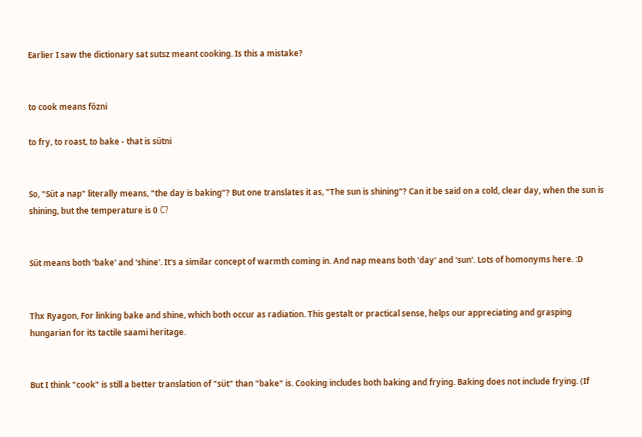Earlier I saw the dictionary sat sutsz meant cooking. Is this a mistake?


to cook means főzni

to fry, to roast, to bake - that is sütni


So, "Süt a nap" literally means, "the day is baking"? But one translates it as, "The sun is shining"? Can it be said on a cold, clear day, when the sun is shining, but the temperature is 0 С?


Süt means both 'bake' and 'shine'. It's a similar concept of warmth coming in. And nap means both 'day' and 'sun'. Lots of homonyms here. :D


Thx Ryagon, For linking bake and shine, which both occur as radiation. This gestalt or practical sense, helps our appreciating and grasping hungarian for its tactile saami heritage.


But I think "cook" is still a better translation of "süt" than "bake" is. Cooking includes both baking and frying. Baking does not include frying. (If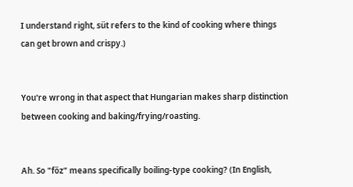I understand right, süt refers to the kind of cooking where things can get brown and crispy.)


You're wrong in that aspect that Hungarian makes sharp distinction between cooking and baking/frying/roasting.


Ah. So "főz" means specifically boiling-type cooking? (In English,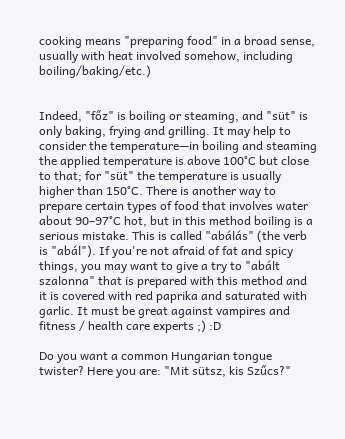cooking means "preparing food" in a broad sense, usually with heat involved somehow, including boiling/baking/etc.)


Indeed, "főz" is boiling or steaming, and "süt" is only baking, frying and grilling. It may help to consider the temperature—in boiling and steaming the applied temperature is above 100°C but close to that; for "süt" the temperature is usually higher than 150°C. There is another way to prepare certain types of food that involves water about 90–97°C hot, but in this method boiling is a serious mistake. This is called "abálás" (the verb is "abál"). If you're not afraid of fat and spicy things, you may want to give a try to "abált szalonna" that is prepared with this method and it is covered with red paprika and saturated with garlic. It must be great against vampires and fitness / health care experts ;) :D

Do you want a common Hungarian tongue twister? Here you are: "Mit sütsz, kis Szűcs?"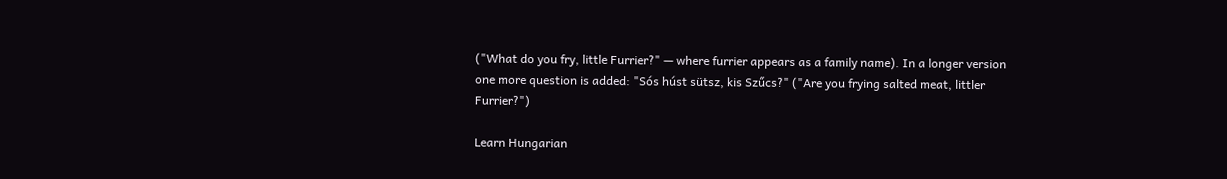("What do you fry, little Furrier?" — where furrier appears as a family name). In a longer version one more question is added: "Sós húst sütsz, kis Szűcs?" ("Are you frying salted meat, littler Furrier?")

Learn Hungarian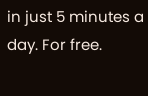in just 5 minutes a day. For free.